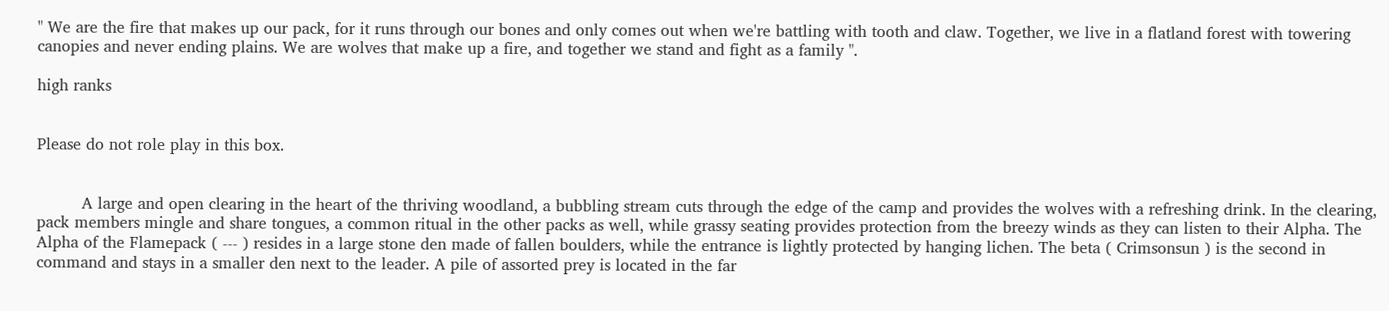" We are the fire that makes up our pack, for it runs through our bones and only comes out when we're battling with tooth and claw. Together, we live in a flatland forest with towering canopies and never ending plains. We are wolves that make up a fire, and together we stand and fight as a family ".

high ranks


Please do not role play in this box.


         A large and open clearing in the heart of the thriving woodland, a bubbling stream cuts through the edge of the camp and provides the wolves with a refreshing drink. In the clearing, pack members mingle and share tongues, a common ritual in the other packs as well, while grassy seating provides protection from the breezy winds as they can listen to their Alpha. The Alpha of the Flamepack ( --- ) resides in a large stone den made of fallen boulders, while the entrance is lightly protected by hanging lichen. The beta ( Crimsonsun ) is the second in command and stays in a smaller den next to the leader. A pile of assorted prey is located in the far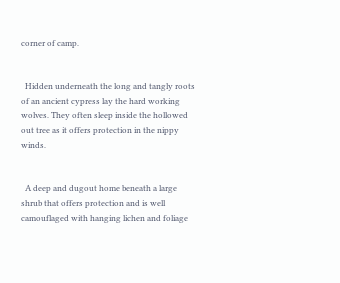corner of camp.


  Hidden underneath the long and tangly roots of an ancient cypress lay the hard working wolves. They often sleep inside the hollowed out tree as it offers protection in the nippy winds.


  A deep and dugout home beneath a large shrub that offers protection and is well camouflaged with hanging lichen and foliage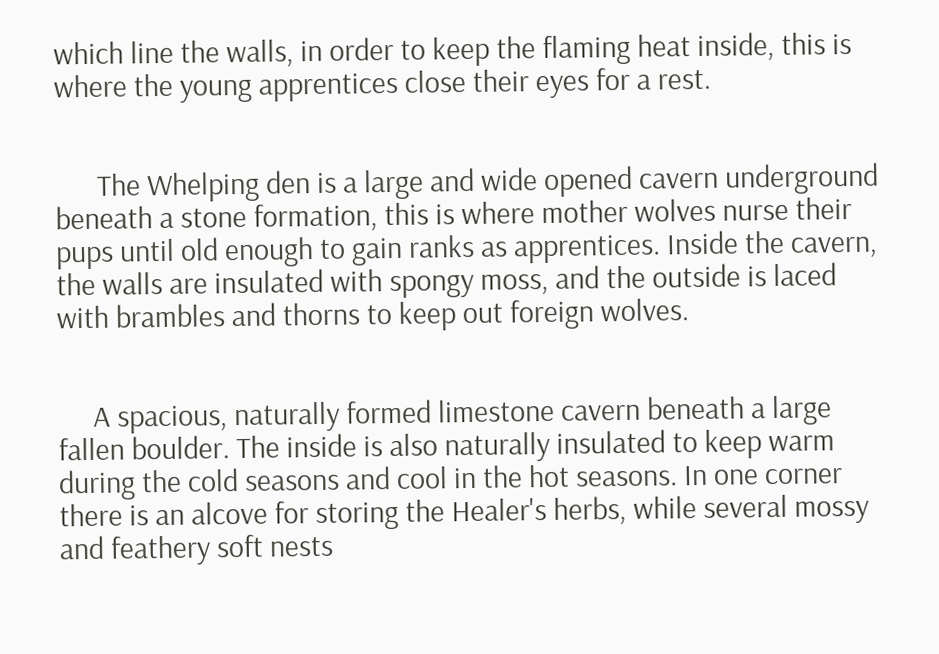which line the walls, in order to keep the flaming heat inside, this is where the young apprentices close their eyes for a rest.


      The Whelping den is a large and wide opened cavern underground beneath a stone formation, this is where mother wolves nurse their pups until old enough to gain ranks as apprentices. Inside the cavern, the walls are insulated with spongy moss, and the outside is laced with brambles and thorns to keep out foreign wolves.


     A spacious, naturally formed limestone cavern beneath a large fallen boulder. The inside is also naturally insulated to keep warm during the cold seasons and cool in the hot seasons. In one corner there is an alcove for storing the Healer's herbs, while several mossy and feathery soft nests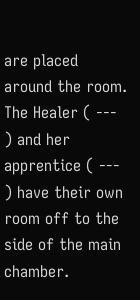are placed around the room. The Healer ( --- ) and her apprentice ( --- ) have their own room off to the side of the main chamber.